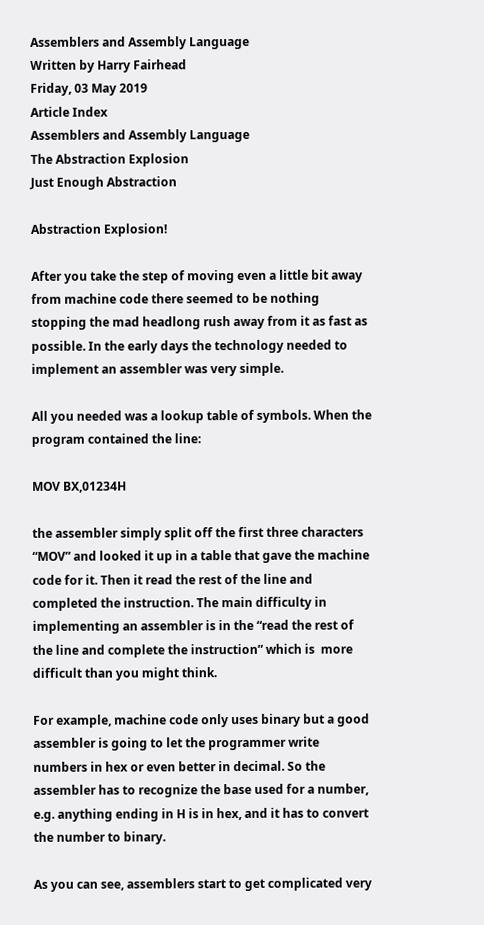Assemblers and Assembly Language
Written by Harry Fairhead
Friday, 03 May 2019
Article Index
Assemblers and Assembly Language
The Abstraction Explosion
Just Enough Abstraction

Abstraction Explosion!

After you take the step of moving even a little bit away from machine code there seemed to be nothing stopping the mad headlong rush away from it as fast as possible. In the early days the technology needed to implement an assembler was very simple.

All you needed was a lookup table of symbols. When the program contained the line:

MOV BX,01234H

the assembler simply split off the first three characters “MOV” and looked it up in a table that gave the machine code for it. Then it read the rest of the line and completed the instruction. The main difficulty in implementing an assembler is in the “read the rest of the line and complete the instruction” which is  more difficult than you might think.

For example, machine code only uses binary but a good assembler is going to let the programmer write numbers in hex or even better in decimal. So the assembler has to recognize the base used for a number, e.g. anything ending in H is in hex, and it has to convert the number to binary.

As you can see, assemblers start to get complicated very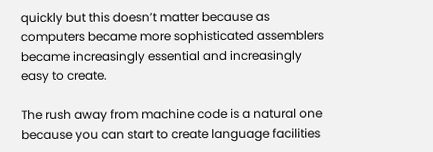quickly but this doesn’t matter because as computers became more sophisticated assemblers became increasingly essential and increasingly easy to create.

The rush away from machine code is a natural one because you can start to create language facilities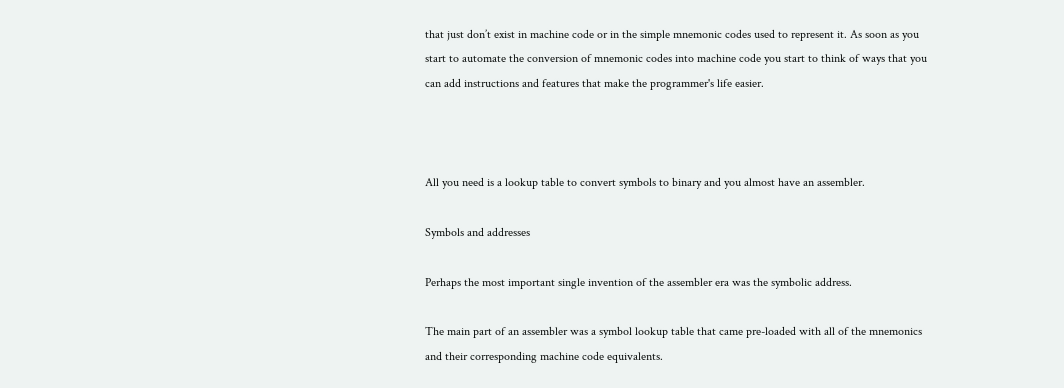that just don’t exist in machine code or in the simple mnemonic codes used to represent it. As soon as you start to automate the conversion of mnemonic codes into machine code you start to think of ways that you can add instructions and features that make the programmer's life easier.



All you need is a lookup table to convert symbols to binary and you almost have an assembler.

Symbols and addresses

Perhaps the most important single invention of the assembler era was the symbolic address.

The main part of an assembler was a symbol lookup table that came pre-loaded with all of the mnemonics and their corresponding machine code equivalents.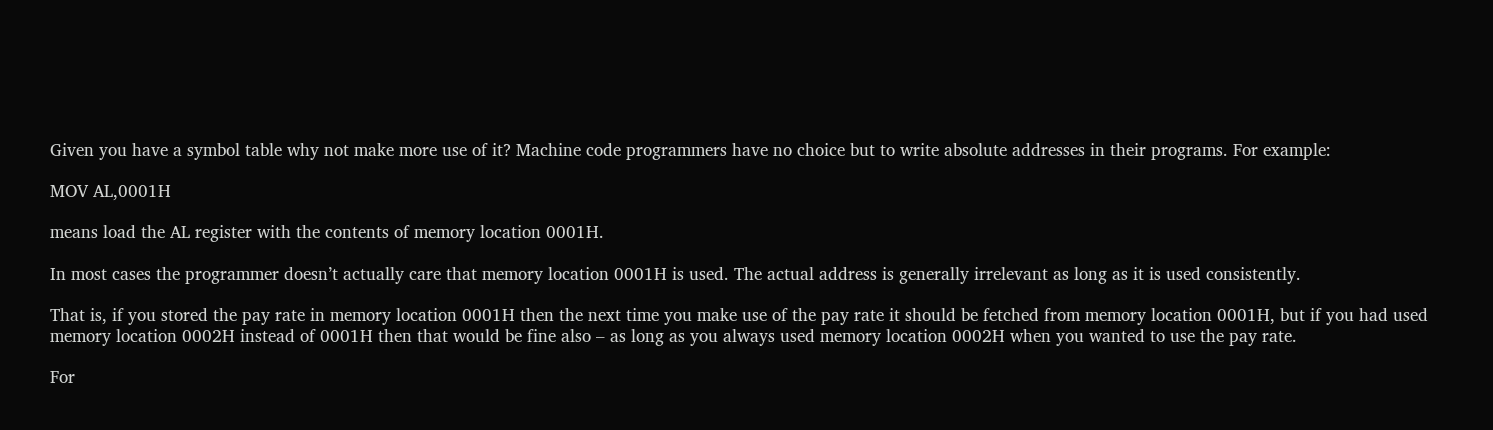Given you have a symbol table why not make more use of it? Machine code programmers have no choice but to write absolute addresses in their programs. For example:

MOV AL,0001H

means load the AL register with the contents of memory location 0001H.

In most cases the programmer doesn’t actually care that memory location 0001H is used. The actual address is generally irrelevant as long as it is used consistently.

That is, if you stored the pay rate in memory location 0001H then the next time you make use of the pay rate it should be fetched from memory location 0001H, but if you had used memory location 0002H instead of 0001H then that would be fine also – as long as you always used memory location 0002H when you wanted to use the pay rate.

For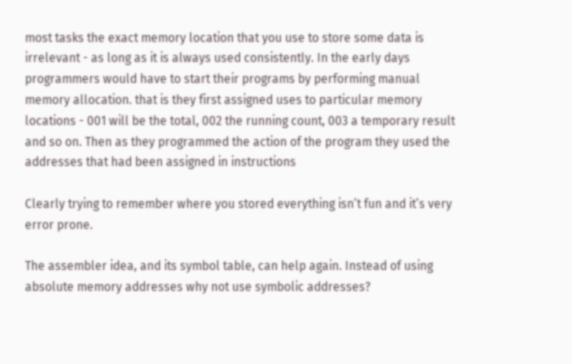most tasks the exact memory location that you use to store some data is irrelevant - as long as it is always used consistently. In the early days programmers would have to start their programs by performing manual memory allocation. that is they first assigned uses to particular memory locations - 001 will be the total, 002 the running count, 003 a temporary result and so on. Then as they programmed the action of the program they used the addresses that had been assigned in instructions

Clearly trying to remember where you stored everything isn’t fun and it’s very error prone.

The assembler idea, and its symbol table, can help again. Instead of using absolute memory addresses why not use symbolic addresses?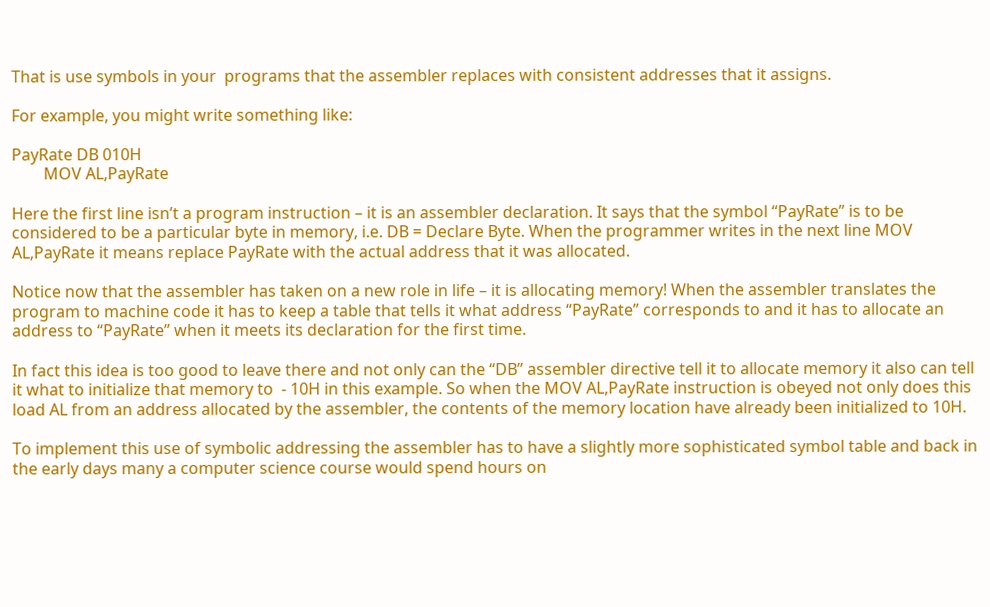That is use symbols in your  programs that the assembler replaces with consistent addresses that it assigns.

For example, you might write something like:

PayRate DB 010H
        MOV AL,PayRate

Here the first line isn’t a program instruction – it is an assembler declaration. It says that the symbol “PayRate” is to be considered to be a particular byte in memory, i.e. DB = Declare Byte. When the programmer writes in the next line MOV AL,PayRate it means replace PayRate with the actual address that it was allocated.

Notice now that the assembler has taken on a new role in life – it is allocating memory! When the assembler translates the program to machine code it has to keep a table that tells it what address “PayRate” corresponds to and it has to allocate an address to “PayRate” when it meets its declaration for the first time.

In fact this idea is too good to leave there and not only can the “DB” assembler directive tell it to allocate memory it also can tell it what to initialize that memory to  - 10H in this example. So when the MOV AL,PayRate instruction is obeyed not only does this load AL from an address allocated by the assembler, the contents of the memory location have already been initialized to 10H.

To implement this use of symbolic addressing the assembler has to have a slightly more sophisticated symbol table and back in the early days many a computer science course would spend hours on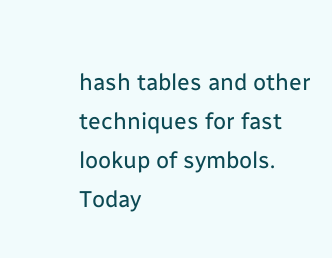hash tables and other techniques for fast lookup of symbols. Today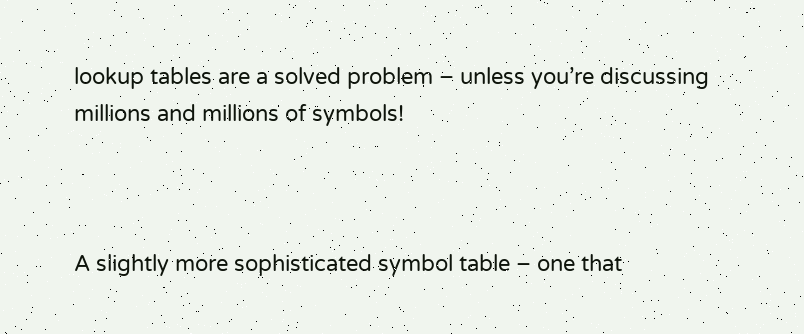lookup tables are a solved problem – unless you’re discussing millions and millions of symbols!



A slightly more sophisticated symbol table – one that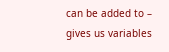can be added to – gives us variables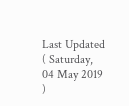Last Updated ( Saturday, 04 May 2019 )